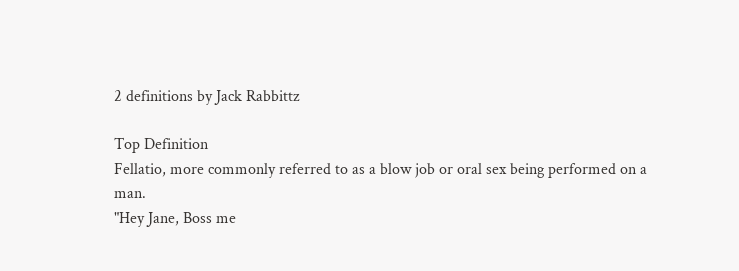2 definitions by Jack Rabbittz

Top Definition
Fellatio, more commonly referred to as a blow job or oral sex being performed on a man.
"Hey Jane, Boss me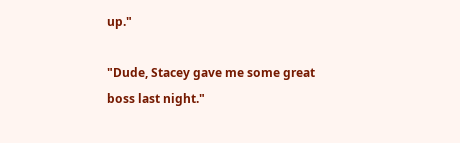up."

"Dude, Stacey gave me some great boss last night."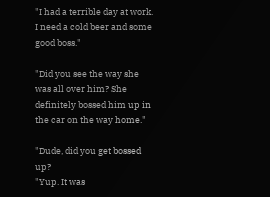"I had a terrible day at work. I need a cold beer and some good boss."

"Did you see the way she was all over him? She definitely bossed him up in the car on the way home."

"Dude, did you get bossed up?
"Yup. It was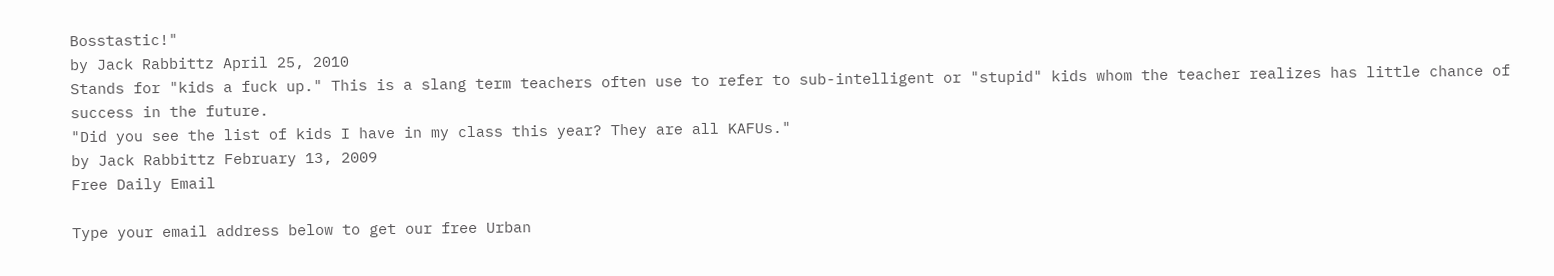Bosstastic!"
by Jack Rabbittz April 25, 2010
Stands for "kids a fuck up." This is a slang term teachers often use to refer to sub-intelligent or "stupid" kids whom the teacher realizes has little chance of success in the future.
"Did you see the list of kids I have in my class this year? They are all KAFUs."
by Jack Rabbittz February 13, 2009
Free Daily Email

Type your email address below to get our free Urban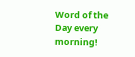Word of the Day every morning!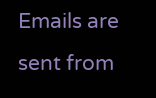Emails are sent from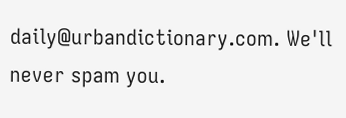daily@urbandictionary.com. We'll never spam you.